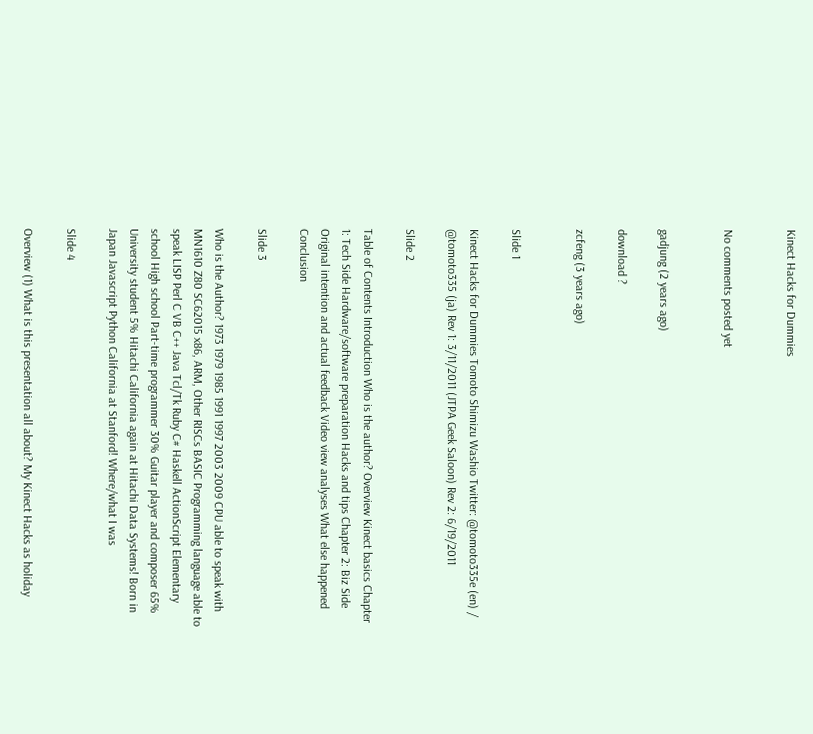Kinect Hacks for Dummies


No comments posted yet


gadjung (2 years ago)

download ?

zcfeng (3 years ago)


Slide 1

Kinect Hacks for Dummies Tomoto Shimizu Washio Twitter: @tomoto335e (en) / @tomoto335 (ja) Rev 1: 3/11/2011 (JTPA Geek Saloon) Rev 2: 6/19/2011

Slide 2

Table of Contents Introduction Who is the author? Overview Kinect basics Chapter 1: Tech Side Hardware/software preparation Hacks and tips Chapter 2: Biz Side Original intention and actual feedback Video view analyses What else happened Conclusion

Slide 3

Who is the Author? 1973 1979 1985 1991 1997 2003 2009 CPU able to speak with MN1610 Z80 SC62015 x86, ARM, Other RISCs BASIC Programming language able to speak LISP Perl C VB C++ Java Tcl/Tk Ruby C# Haskell ActionScript Elementary school High school Part-time programmer 30% Guitar player and composer 65% University student 5% Hitachi California again at Hitachi Data Systems! Born in Japan Javascript Python California at Stanford! Where/what I was

Slide 4

Overview (1) What is this presentation all about? My Kinect Hacks as holiday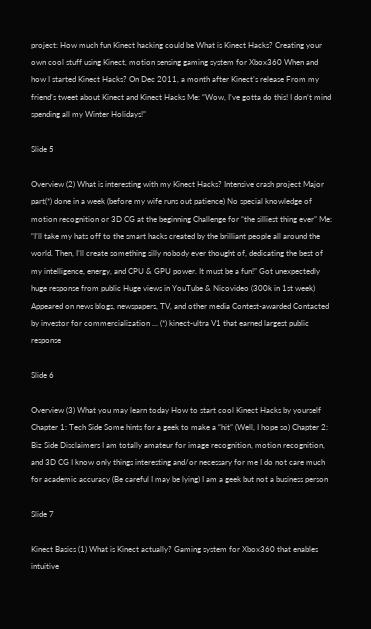project: How much fun Kinect hacking could be What is Kinect Hacks? Creating your own cool stuff using Kinect, motion sensing gaming system for Xbox360 When and how I started Kinect Hacks? On Dec 2011, a month after Kinect’s release From my friend’s tweet about Kinect and Kinect Hacks Me: “Wow, I’ve gotta do this! I don’t mind spending all my Winter Holidays!”

Slide 5

Overview (2) What is interesting with my Kinect Hacks? Intensive crash project Major part(*) done in a week (before my wife runs out patience) No special knowledge of motion recognition or 3D CG at the beginning Challenge for “the silliest thing ever” Me: “I’ll take my hats off to the smart hacks created by the brilliant people all around the world. Then, I’ll create something silly nobody ever thought of, dedicating the best of my intelligence, energy, and CPU & GPU power. It must be a fun!” Got unexpectedly huge response from public Huge views in YouTube & Nicovideo (300k in 1st week) Appeared on news blogs, newspapers, TV, and other media Contest-awarded Contacted by investor for commercialization … (*) kinect-ultra V1 that earned largest public response

Slide 6

Overview (3) What you may learn today How to start cool Kinect Hacks by yourself Chapter 1: Tech Side Some hints for a geek to make a “hit” (Well, I hope so) Chapter 2: Biz Side Disclaimers I am totally amateur for image recognition, motion recognition, and 3D CG I know only things interesting and/or necessary for me I do not care much for academic accuracy (Be careful I may be lying) I am a geek but not a business person

Slide 7

Kinect Basics (1) What is Kinect actually? Gaming system for Xbox360 that enables intuitive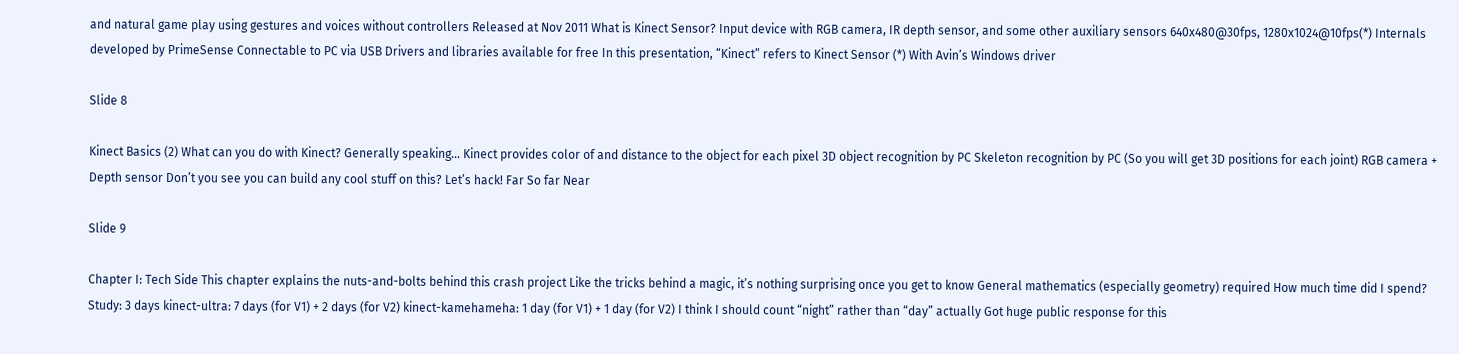and natural game play using gestures and voices without controllers Released at Nov 2011 What is Kinect Sensor? Input device with RGB camera, IR depth sensor, and some other auxiliary sensors 640x480@30fps, 1280x1024@10fps(*) Internals developed by PrimeSense Connectable to PC via USB Drivers and libraries available for free In this presentation, “Kinect” refers to Kinect Sensor (*) With Avin’s Windows driver

Slide 8

Kinect Basics (2) What can you do with Kinect? Generally speaking… Kinect provides color of and distance to the object for each pixel 3D object recognition by PC Skeleton recognition by PC (So you will get 3D positions for each joint) RGB camera + Depth sensor Don’t you see you can build any cool stuff on this? Let’s hack! Far So far Near

Slide 9

Chapter I: Tech Side This chapter explains the nuts-and-bolts behind this crash project Like the tricks behind a magic, it’s nothing surprising once you get to know General mathematics (especially geometry) required How much time did I spend? Study: 3 days kinect-ultra: 7 days (for V1) + 2 days (for V2) kinect-kamehameha: 1 day (for V1) + 1 day (for V2) I think I should count “night” rather than “day” actually Got huge public response for this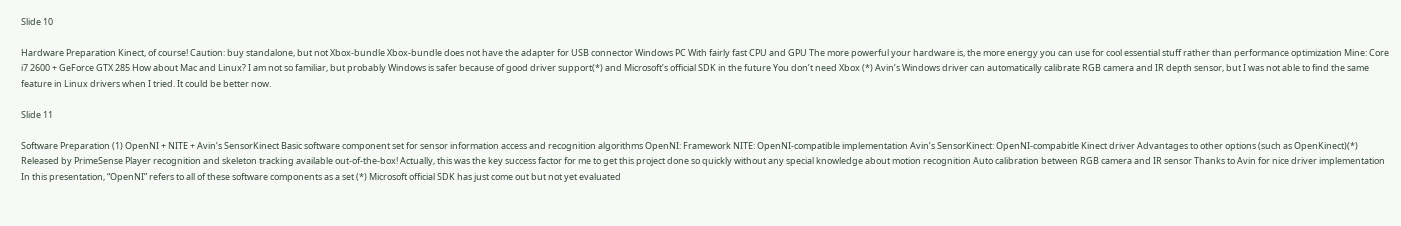Slide 10

Hardware Preparation Kinect, of course! Caution: buy standalone, but not Xbox-bundle Xbox-bundle does not have the adapter for USB connector Windows PC With fairly fast CPU and GPU The more powerful your hardware is, the more energy you can use for cool essential stuff rather than performance optimization Mine: Core i7 2600 + GeForce GTX 285 How about Mac and Linux? I am not so familiar, but probably Windows is safer because of good driver support(*) and Microsoft’s official SDK in the future You don’t need Xbox (*) Avin’s Windows driver can automatically calibrate RGB camera and IR depth sensor, but I was not able to find the same feature in Linux drivers when I tried. It could be better now.

Slide 11

Software Preparation (1) OpenNI + NITE + Avin’s SensorKinect Basic software component set for sensor information access and recognition algorithms OpenNI: Framework NITE: OpenNI-compatible implementation Avin’s SensorKinect: OpenNI-compabitle Kinect driver Advantages to other options (such as OpenKinect)(*) Released by PrimeSense Player recognition and skeleton tracking available out-of-the-box! Actually, this was the key success factor for me to get this project done so quickly without any special knowledge about motion recognition Auto calibration between RGB camera and IR sensor Thanks to Avin for nice driver implementation In this presentation, “OpenNI” refers to all of these software components as a set (*) Microsoft official SDK has just come out but not yet evaluated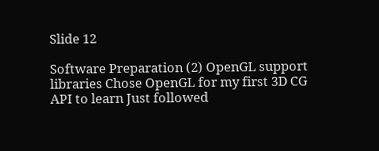Slide 12

Software Preparation (2) OpenGL support libraries Chose OpenGL for my first 3D CG API to learn Just followed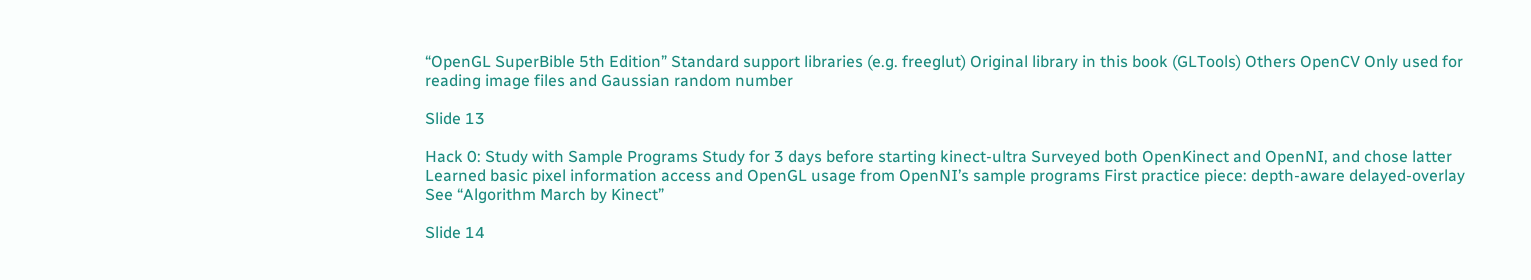“OpenGL SuperBible 5th Edition” Standard support libraries (e.g. freeglut) Original library in this book (GLTools) Others OpenCV Only used for reading image files and Gaussian random number

Slide 13

Hack 0: Study with Sample Programs Study for 3 days before starting kinect-ultra Surveyed both OpenKinect and OpenNI, and chose latter Learned basic pixel information access and OpenGL usage from OpenNI’s sample programs First practice piece: depth-aware delayed-overlay See “Algorithm March by Kinect”

Slide 14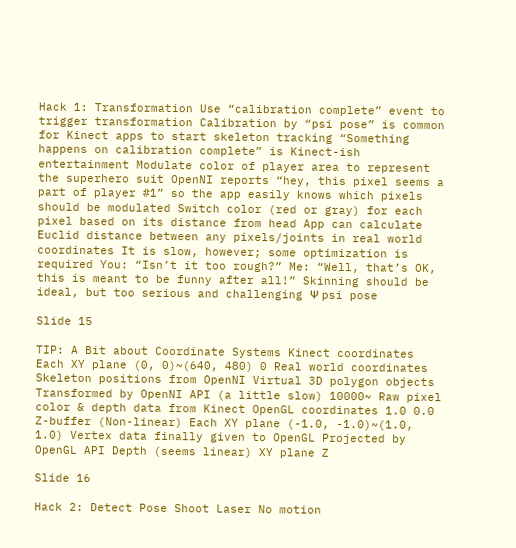Hack 1: Transformation Use “calibration complete” event to trigger transformation Calibration by “psi pose” is common for Kinect apps to start skeleton tracking “Something happens on calibration complete” is Kinect-ish entertainment Modulate color of player area to represent the superhero suit OpenNI reports “hey, this pixel seems a part of player #1” so the app easily knows which pixels should be modulated Switch color (red or gray) for each pixel based on its distance from head App can calculate Euclid distance between any pixels/joints in real world coordinates It is slow, however; some optimization is required You: “Isn’t it too rough?” Me: “Well, that’s OK, this is meant to be funny after all!” Skinning should be ideal, but too serious and challenging Ψ psi pose

Slide 15

TIP: A Bit about Coordinate Systems Kinect coordinates Each XY plane (0, 0)~(640, 480) 0 Real world coordinates Skeleton positions from OpenNI Virtual 3D polygon objects Transformed by OpenNI API (a little slow) 10000~ Raw pixel color & depth data from Kinect OpenGL coordinates 1.0 0.0 Z-buffer (Non-linear) Each XY plane (-1.0, -1.0)~(1.0, 1.0) Vertex data finally given to OpenGL Projected by OpenGL API Depth (seems linear) XY plane Z

Slide 16

Hack 2: Detect Pose Shoot Laser No motion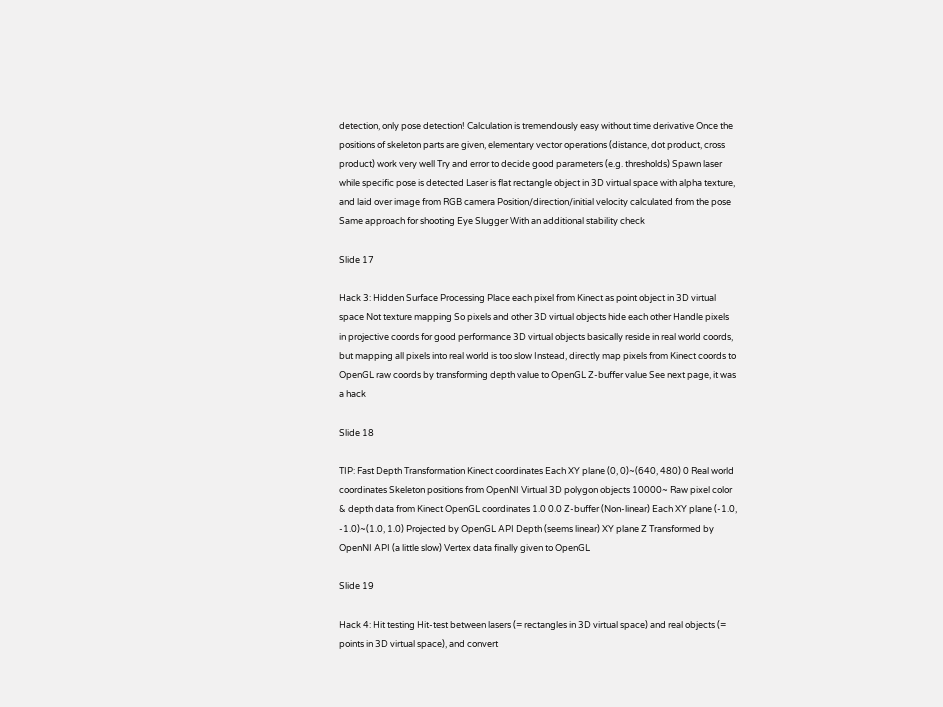detection, only pose detection! Calculation is tremendously easy without time derivative Once the positions of skeleton parts are given, elementary vector operations (distance, dot product, cross product) work very well Try and error to decide good parameters (e.g. thresholds) Spawn laser while specific pose is detected Laser is flat rectangle object in 3D virtual space with alpha texture, and laid over image from RGB camera Position/direction/initial velocity calculated from the pose Same approach for shooting Eye Slugger With an additional stability check

Slide 17

Hack 3: Hidden Surface Processing Place each pixel from Kinect as point object in 3D virtual space Not texture mapping So pixels and other 3D virtual objects hide each other Handle pixels in projective coords for good performance 3D virtual objects basically reside in real world coords, but mapping all pixels into real world is too slow Instead, directly map pixels from Kinect coords to OpenGL raw coords by transforming depth value to OpenGL Z-buffer value See next page, it was a hack

Slide 18

TIP: Fast Depth Transformation Kinect coordinates Each XY plane (0, 0)~(640, 480) 0 Real world coordinates Skeleton positions from OpenNI Virtual 3D polygon objects 10000~ Raw pixel color & depth data from Kinect OpenGL coordinates 1.0 0.0 Z-buffer (Non-linear) Each XY plane (-1.0, -1.0)~(1.0, 1.0) Projected by OpenGL API Depth (seems linear) XY plane Z Transformed by OpenNI API (a little slow) Vertex data finally given to OpenGL

Slide 19

Hack 4: Hit testing Hit-test between lasers (= rectangles in 3D virtual space) and real objects (= points in 3D virtual space), and convert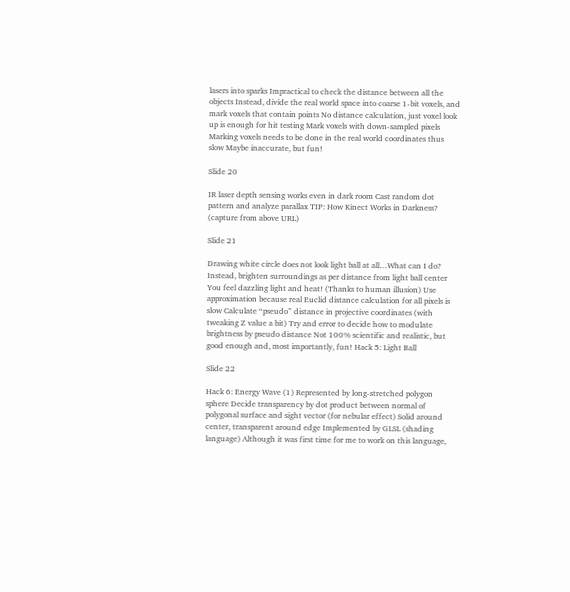lasers into sparks Impractical to check the distance between all the objects Instead, divide the real world space into coarse 1-bit voxels, and mark voxels that contain points No distance calculation, just voxel look up is enough for hit testing Mark voxels with down-sampled pixels Marking voxels needs to be done in the real world coordinates thus slow Maybe inaccurate, but fun!

Slide 20

IR laser depth sensing works even in dark room Cast random dot pattern and analyze parallax TIP: How Kinect Works in Darkness? (capture from above URL)

Slide 21

Drawing white circle does not look light ball at all…What can I do? Instead, brighten surroundings as per distance from light ball center You feel dazzling light and heat! (Thanks to human illusion) Use approximation because real Euclid distance calculation for all pixels is slow Calculate “pseudo” distance in projective coordinates (with tweaking Z value a bit) Try and error to decide how to modulate brightness by pseudo distance Not 100% scientific and realistic, but good enough and, most importantly, fun! Hack 5: Light Ball

Slide 22

Hack 6: Energy Wave (1) Represented by long-stretched polygon sphere Decide transparency by dot product between normal of polygonal surface and sight vector (for nebular effect) Solid around center, transparent around edge Implemented by GLSL (shading language) Although it was first time for me to work on this language,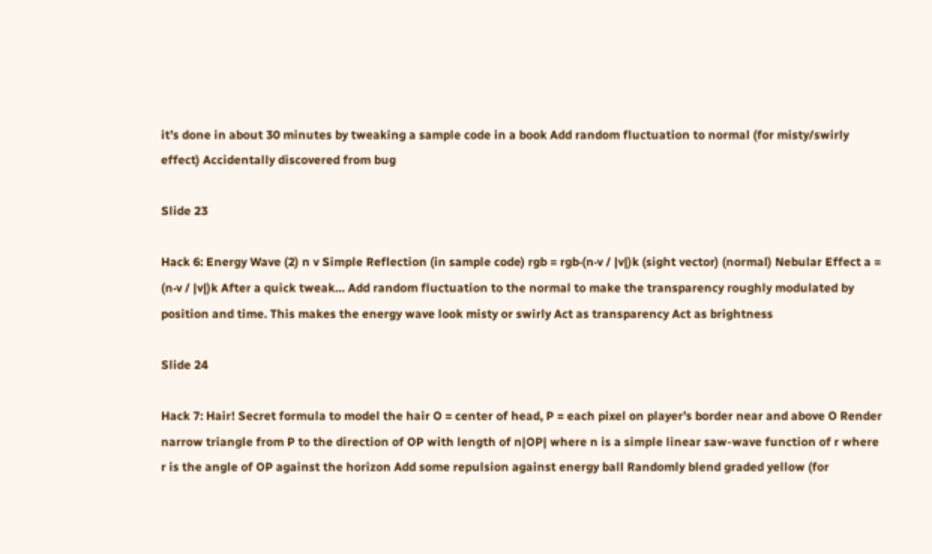it’s done in about 30 minutes by tweaking a sample code in a book Add random fluctuation to normal (for misty/swirly effect) Accidentally discovered from bug

Slide 23

Hack 6: Energy Wave (2) n v Simple Reflection (in sample code) rgb = rgb·(n·v / |v|)k (sight vector) (normal) Nebular Effect a = (n·v / |v|)k After a quick tweak… Add random fluctuation to the normal to make the transparency roughly modulated by position and time. This makes the energy wave look misty or swirly Act as transparency Act as brightness

Slide 24

Hack 7: Hair! Secret formula to model the hair O = center of head, P = each pixel on player’s border near and above O Render narrow triangle from P to the direction of OP with length of n|OP| where n is a simple linear saw-wave function of r where r is the angle of OP against the horizon Add some repulsion against energy ball Randomly blend graded yellow (for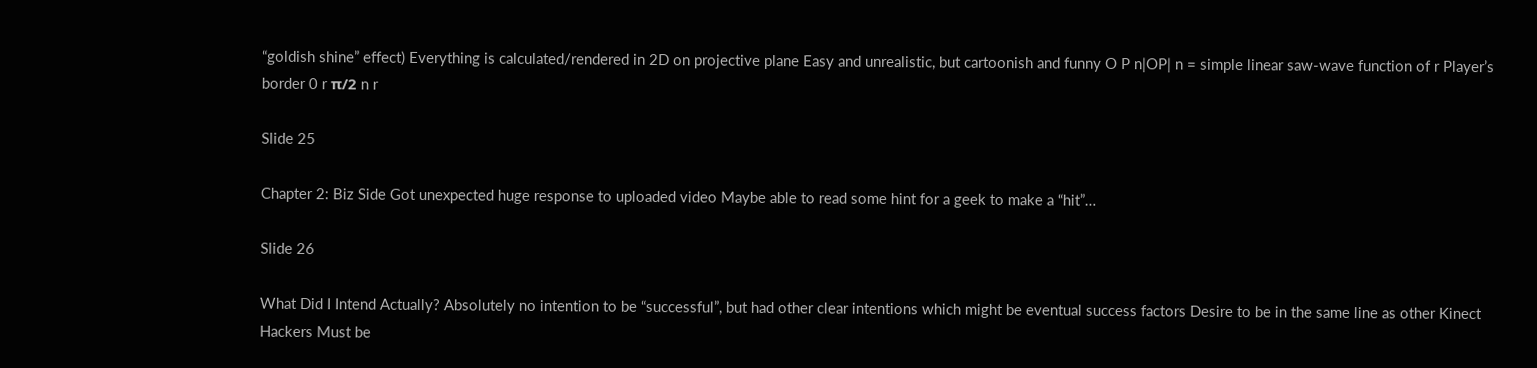“goldish shine” effect) Everything is calculated/rendered in 2D on projective plane Easy and unrealistic, but cartoonish and funny O P n|OP| n = simple linear saw-wave function of r Player’s border 0 r π/2 n r

Slide 25

Chapter 2: Biz Side Got unexpected huge response to uploaded video Maybe able to read some hint for a geek to make a “hit”…

Slide 26

What Did I Intend Actually? Absolutely no intention to be “successful”, but had other clear intentions which might be eventual success factors Desire to be in the same line as other Kinect Hackers Must be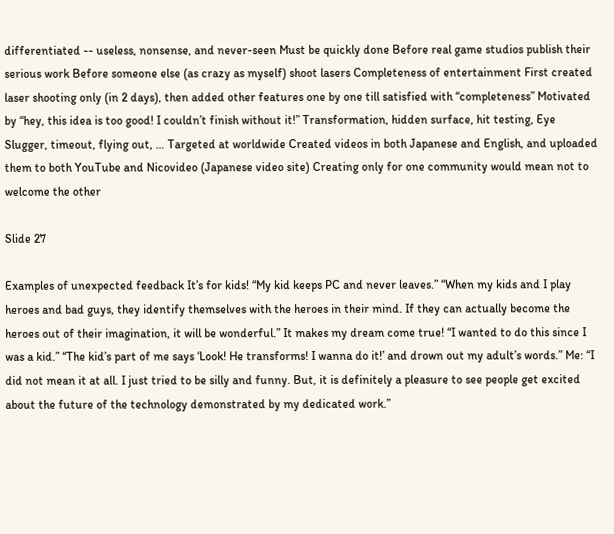differentiated -- useless, nonsense, and never-seen Must be quickly done Before real game studios publish their serious work Before someone else (as crazy as myself) shoot lasers Completeness of entertainment First created laser shooting only (in 2 days), then added other features one by one till satisfied with “completeness” Motivated by “hey, this idea is too good! I couldn’t finish without it!” Transformation, hidden surface, hit testing, Eye Slugger, timeout, flying out, … Targeted at worldwide Created videos in both Japanese and English, and uploaded them to both YouTube and Nicovideo (Japanese video site) Creating only for one community would mean not to welcome the other

Slide 27

Examples of unexpected feedback It’s for kids! “My kid keeps PC and never leaves.” “When my kids and I play heroes and bad guys, they identify themselves with the heroes in their mind. If they can actually become the heroes out of their imagination, it will be wonderful.” It makes my dream come true! “I wanted to do this since I was a kid.” “The kid’s part of me says ‘Look! He transforms! I wanna do it!’ and drown out my adult’s words.” Me: “I did not mean it at all. I just tried to be silly and funny. But, it is definitely a pleasure to see people get excited about the future of the technology demonstrated by my dedicated work.”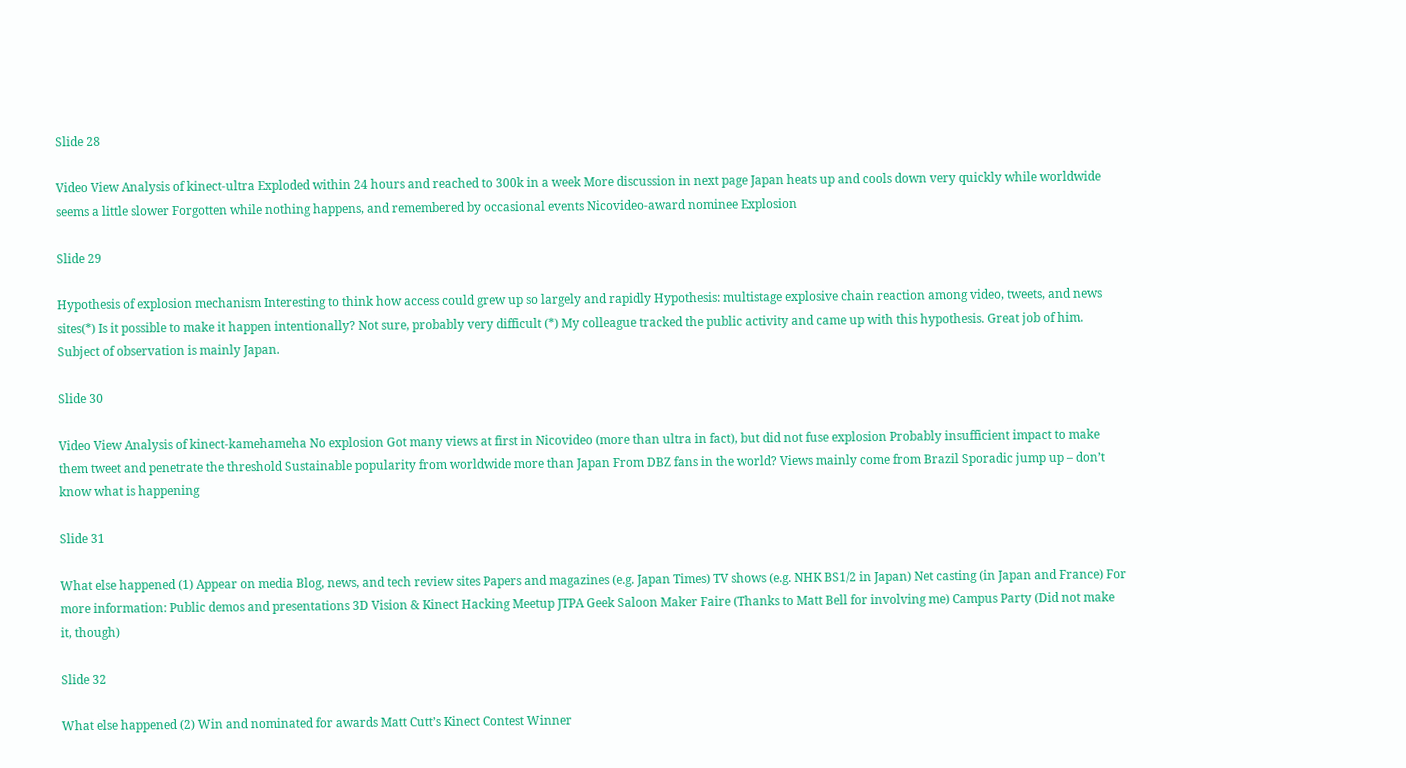Slide 28

Video View Analysis of kinect-ultra Exploded within 24 hours and reached to 300k in a week More discussion in next page Japan heats up and cools down very quickly while worldwide seems a little slower Forgotten while nothing happens, and remembered by occasional events Nicovideo-award nominee Explosion

Slide 29

Hypothesis of explosion mechanism Interesting to think how access could grew up so largely and rapidly Hypothesis: multistage explosive chain reaction among video, tweets, and news sites(*) Is it possible to make it happen intentionally? Not sure, probably very difficult (*) My colleague tracked the public activity and came up with this hypothesis. Great job of him. Subject of observation is mainly Japan.

Slide 30

Video View Analysis of kinect-kamehameha No explosion Got many views at first in Nicovideo (more than ultra in fact), but did not fuse explosion Probably insufficient impact to make them tweet and penetrate the threshold Sustainable popularity from worldwide more than Japan From DBZ fans in the world? Views mainly come from Brazil Sporadic jump up – don’t know what is happening

Slide 31

What else happened (1) Appear on media Blog, news, and tech review sites Papers and magazines (e.g. Japan Times) TV shows (e.g. NHK BS1/2 in Japan) Net casting (in Japan and France) For more information: Public demos and presentations 3D Vision & Kinect Hacking Meetup JTPA Geek Saloon Maker Faire (Thanks to Matt Bell for involving me) Campus Party (Did not make it, though)

Slide 32

What else happened (2) Win and nominated for awards Matt Cutt’s Kinect Contest Winner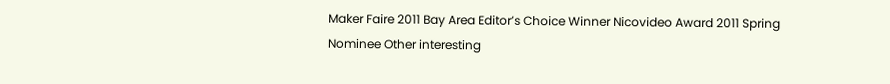Maker Faire 2011 Bay Area Editor’s Choice Winner Nicovideo Award 2011 Spring Nominee Other interesting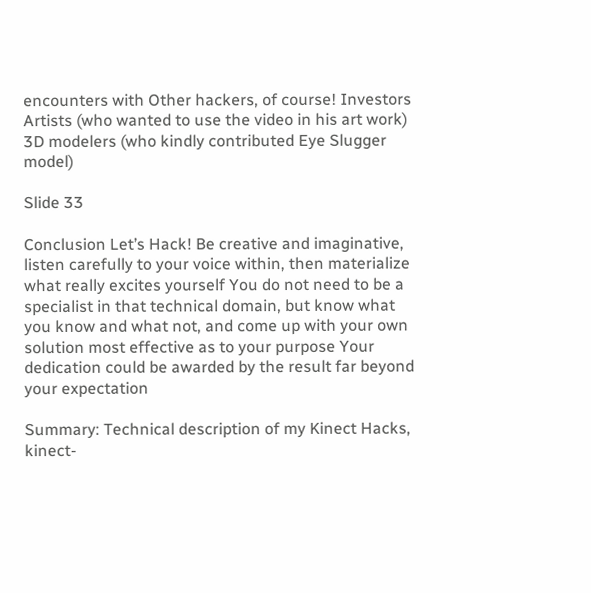encounters with Other hackers, of course! Investors Artists (who wanted to use the video in his art work) 3D modelers (who kindly contributed Eye Slugger model)

Slide 33

Conclusion Let’s Hack! Be creative and imaginative, listen carefully to your voice within, then materialize what really excites yourself You do not need to be a specialist in that technical domain, but know what you know and what not, and come up with your own solution most effective as to your purpose Your dedication could be awarded by the result far beyond your expectation

Summary: Technical description of my Kinect Hacks, kinect-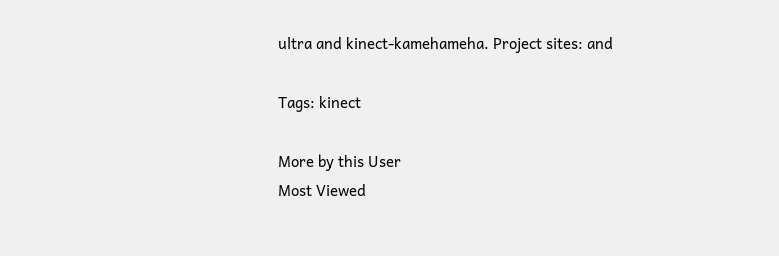ultra and kinect-kamehameha. Project sites: and

Tags: kinect

More by this User
Most Viewed